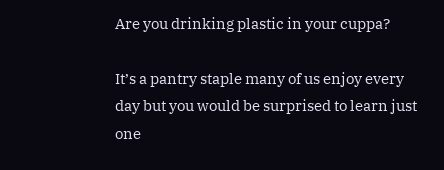Are you drinking plastic in your cuppa?

It’s a pantry staple many of us enjoy every day but you would be surprised to learn just one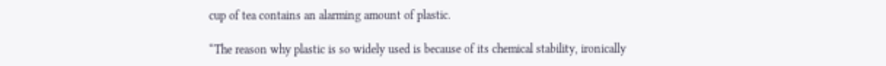cup of tea contains an alarming amount of plastic.

“The reason why plastic is so widely used is because of its chemical stability, ironically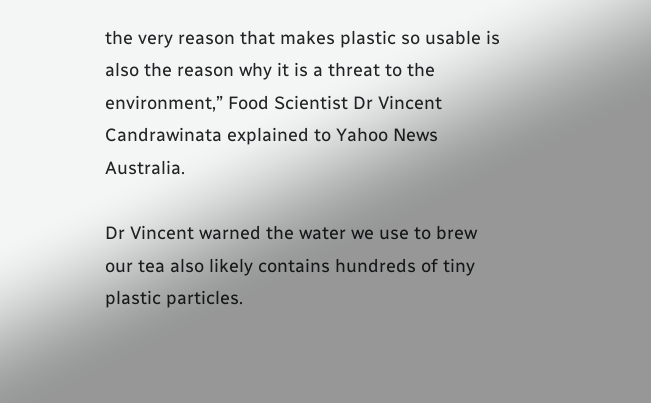the very reason that makes plastic so usable is also the reason why it is a threat to the environment,” Food Scientist Dr Vincent Candrawinata explained to Yahoo News Australia.

Dr Vincent warned the water we use to brew our tea also likely contains hundreds of tiny plastic particles.